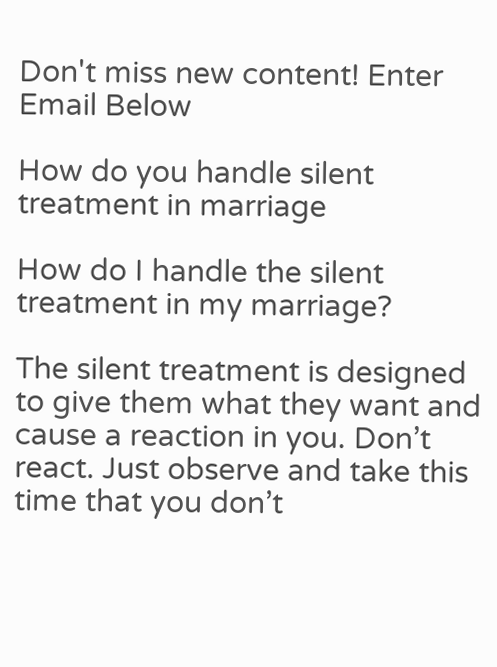Don't miss new content! Enter Email Below

How do you handle silent treatment in marriage

How do I handle the silent treatment in my marriage?

The silent treatment is designed to give them what they want and cause a reaction in you. Don’t react. Just observe and take this time that you don’t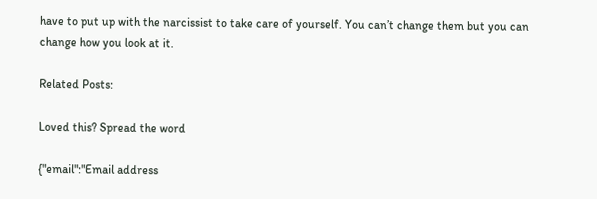have to put up with the narcissist to take care of yourself. You can’t change them but you can change how you look at it.

Related Posts:

Loved this? Spread the word

{"email":"Email address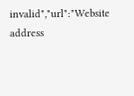invalid","url":"Website address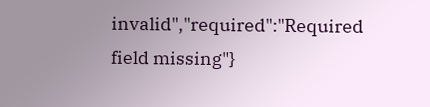invalid","required":"Required field missing"}